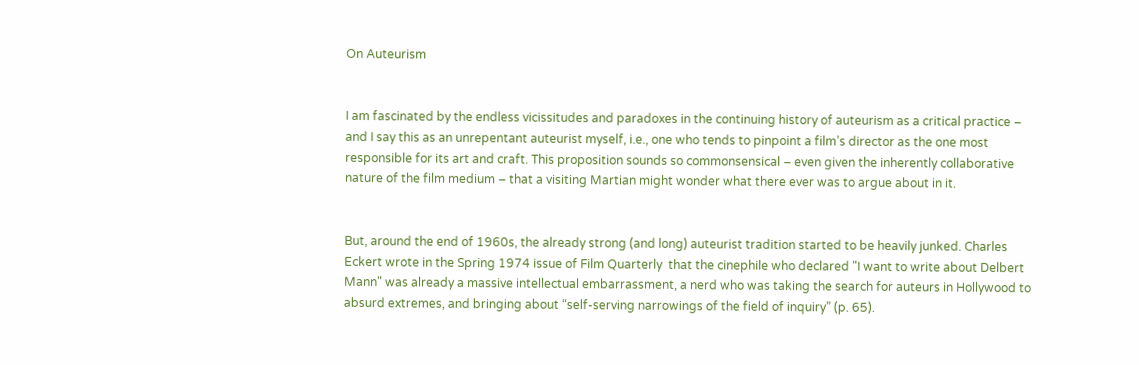On Auteurism


I am fascinated by the endless vicissitudes and paradoxes in the continuing history of auteurism as a critical practice – and I say this as an unrepentant auteurist myself, i.e., one who tends to pinpoint a film’s director as the one most responsible for its art and craft. This proposition sounds so commonsensical – even given the inherently collaborative nature of the film medium – that a visiting Martian might wonder what there ever was to argue about in it.


But, around the end of 1960s, the already strong (and long) auteurist tradition started to be heavily junked. Charles Eckert wrote in the Spring 1974 issue of Film Quarterly  that the cinephile who declared "I want to write about Delbert Mann" was already a massive intellectual embarrassment, a nerd who was taking the search for auteurs in Hollywood to absurd extremes, and bringing about “self-serving narrowings of the field of inquiry” (p. 65).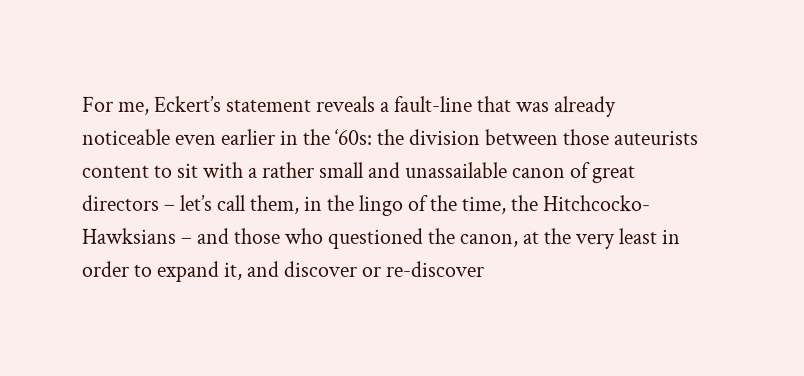For me, Eckert’s statement reveals a fault-line that was already noticeable even earlier in the ‘60s: the division between those auteurists content to sit with a rather small and unassailable canon of great directors – let’s call them, in the lingo of the time, the Hitchcocko-Hawksians – and those who questioned the canon, at the very least in order to expand it, and discover or re-discover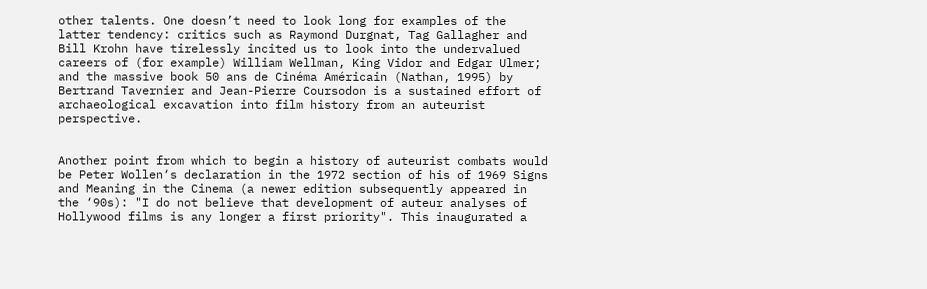other talents. One doesn’t need to look long for examples of the latter tendency: critics such as Raymond Durgnat, Tag Gallagher and Bill Krohn have tirelessly incited us to look into the undervalued careers of (for example) William Wellman, King Vidor and Edgar Ulmer; and the massive book 50 ans de Cinéma Américain (Nathan, 1995) by Bertrand Tavernier and Jean-Pierre Coursodon is a sustained effort of archaeological excavation into film history from an auteurist perspective.


Another point from which to begin a history of auteurist combats would be Peter Wollen‘s declaration in the 1972 section of his of 1969 Signs and Meaning in the Cinema (a newer edition subsequently appeared in the ‘90s): "I do not believe that development of auteur analyses of Hollywood films is any longer a first priority". This inaugurated a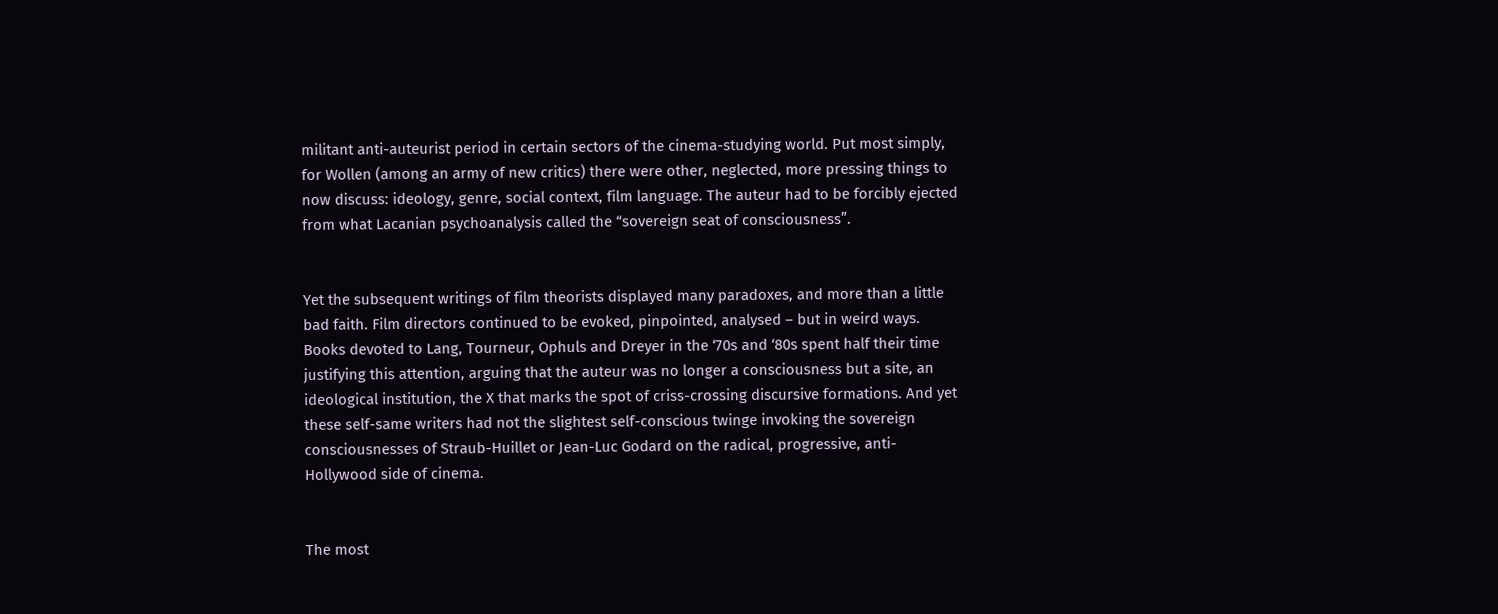militant anti-auteurist period in certain sectors of the cinema-studying world. Put most simply, for Wollen (among an army of new critics) there were other, neglected, more pressing things to now discuss: ideology, genre, social context, film language. The auteur had to be forcibly ejected from what Lacanian psychoanalysis called the “sovereign seat of consciousness”.


Yet the subsequent writings of film theorists displayed many paradoxes, and more than a little bad faith. Film directors continued to be evoked, pinpointed, analysed – but in weird ways. Books devoted to Lang, Tourneur, Ophuls and Dreyer in the ‘70s and ‘80s spent half their time justifying this attention, arguing that the auteur was no longer a consciousness but a site, an ideological institution, the X that marks the spot of criss-crossing discursive formations. And yet these self-same writers had not the slightest self-conscious twinge invoking the sovereign consciousnesses of Straub-Huillet or Jean-Luc Godard on the radical, progressive, anti-Hollywood side of cinema.


The most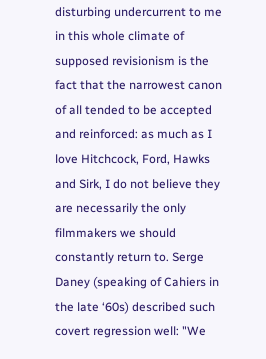disturbing undercurrent to me in this whole climate of supposed revisionism is the fact that the narrowest canon of all tended to be accepted and reinforced: as much as I love Hitchcock, Ford, Hawks and Sirk, I do not believe they are necessarily the only filmmakers we should constantly return to. Serge Daney (speaking of Cahiers in the late ‘60s) described such covert regression well: "We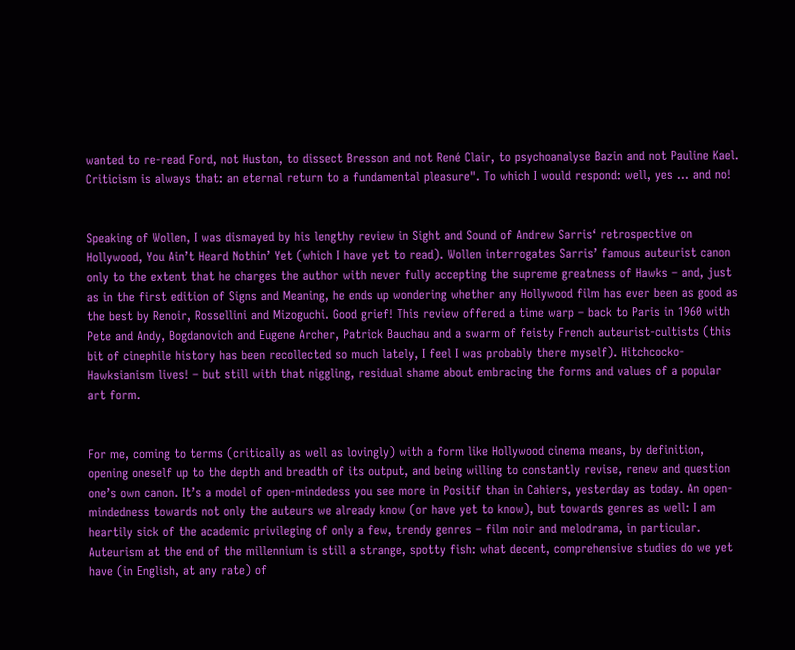wanted to re-read Ford, not Huston, to dissect Bresson and not René Clair, to psychoanalyse Bazin and not Pauline Kael. Criticism is always that: an eternal return to a fundamental pleasure". To which I would respond: well, yes … and no!


Speaking of Wollen, I was dismayed by his lengthy review in Sight and Sound of Andrew Sarris‘ retrospective on Hollywood, You Ain’t Heard Nothin’ Yet (which I have yet to read). Wollen interrogates Sarris’ famous auteurist canon only to the extent that he charges the author with never fully accepting the supreme greatness of Hawks – and, just as in the first edition of Signs and Meaning, he ends up wondering whether any Hollywood film has ever been as good as the best by Renoir, Rossellini and Mizoguchi. Good grief! This review offered a time warp – back to Paris in 1960 with Pete and Andy, Bogdanovich and Eugene Archer, Patrick Bauchau and a swarm of feisty French auteurist-cultists (this bit of cinephile history has been recollected so much lately, I feel I was probably there myself). Hitchcocko-Hawksianism lives! – but still with that niggling, residual shame about embracing the forms and values of a popular art form.


For me, coming to terms (critically as well as lovingly) with a form like Hollywood cinema means, by definition, opening oneself up to the depth and breadth of its output, and being willing to constantly revise, renew and question one’s own canon. It’s a model of open-mindedess you see more in Positif than in Cahiers, yesterday as today. An open-mindedness towards not only the auteurs we already know (or have yet to know), but towards genres as well: I am heartily sick of the academic privileging of only a few, trendy genres – film noir and melodrama, in particular. Auteurism at the end of the millennium is still a strange, spotty fish: what decent, comprehensive studies do we yet have (in English, at any rate) of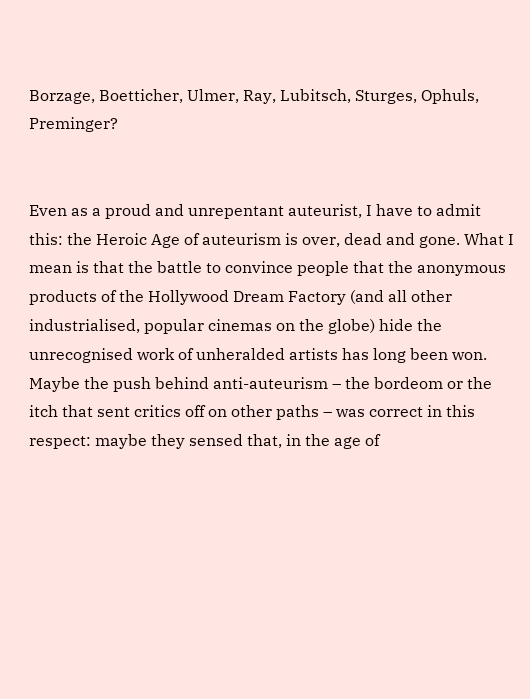Borzage, Boetticher, Ulmer, Ray, Lubitsch, Sturges, Ophuls, Preminger?


Even as a proud and unrepentant auteurist, I have to admit this: the Heroic Age of auteurism is over, dead and gone. What I mean is that the battle to convince people that the anonymous products of the Hollywood Dream Factory (and all other industrialised, popular cinemas on the globe) hide the unrecognised work of unheralded artists has long been won. Maybe the push behind anti-auteurism – the bordeom or the itch that sent critics off on other paths – was correct in this respect: maybe they sensed that, in the age of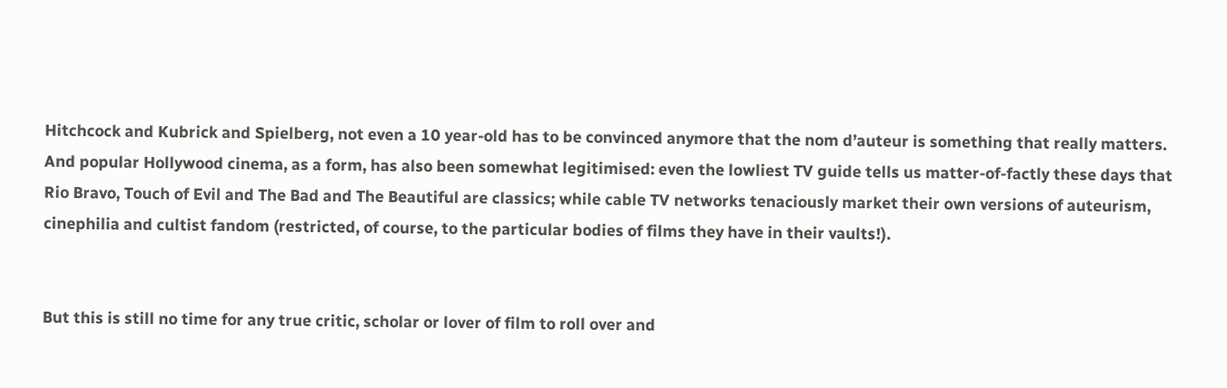Hitchcock and Kubrick and Spielberg, not even a 10 year-old has to be convinced anymore that the nom d’auteur is something that really matters. And popular Hollywood cinema, as a form, has also been somewhat legitimised: even the lowliest TV guide tells us matter-of-factly these days that Rio Bravo, Touch of Evil and The Bad and The Beautiful are classics; while cable TV networks tenaciously market their own versions of auteurism, cinephilia and cultist fandom (restricted, of course, to the particular bodies of films they have in their vaults!).


But this is still no time for any true critic, scholar or lover of film to roll over and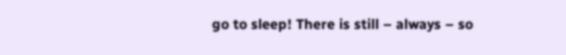go to sleep! There is still – always – so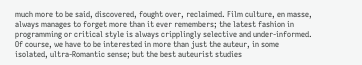much more to be said, discovered, fought over, reclaimed. Film culture, en masse, always manages to forget more than it ever remembers; the latest fashion in programming or critical style is always cripplingly selective and under-informed. Of course, we have to be interested in more than just the auteur, in some isolated, ultra-Romantic sense; but the best auteurist studies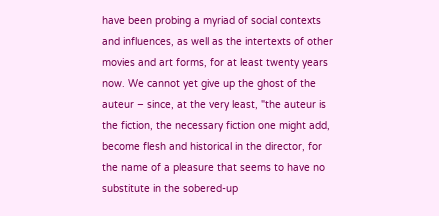have been probing a myriad of social contexts and influences, as well as the intertexts of other movies and art forms, for at least twenty years now. We cannot yet give up the ghost of the auteur – since, at the very least, "the auteur is the fiction, the necessary fiction one might add, become flesh and historical in the director, for the name of a pleasure that seems to have no substitute in the sobered-up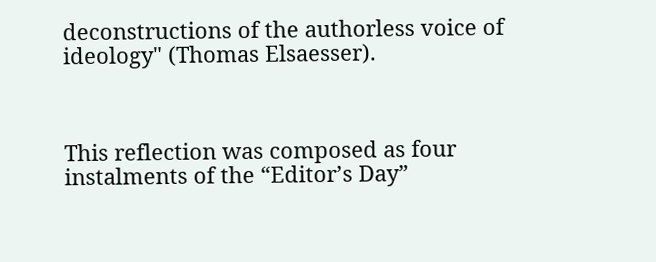deconstructions of the authorless voice of ideology" (Thomas Elsaesser).



This reflection was composed as four instalments of the “Editor’s Day”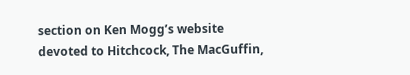section on Ken Mogg’s website devoted to Hitchcock, The MacGuffin,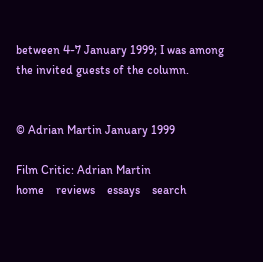between 4-7 January 1999; I was among the invited guests of the column.


© Adrian Martin January 1999

Film Critic: Adrian Martin
home    reviews    essays    search